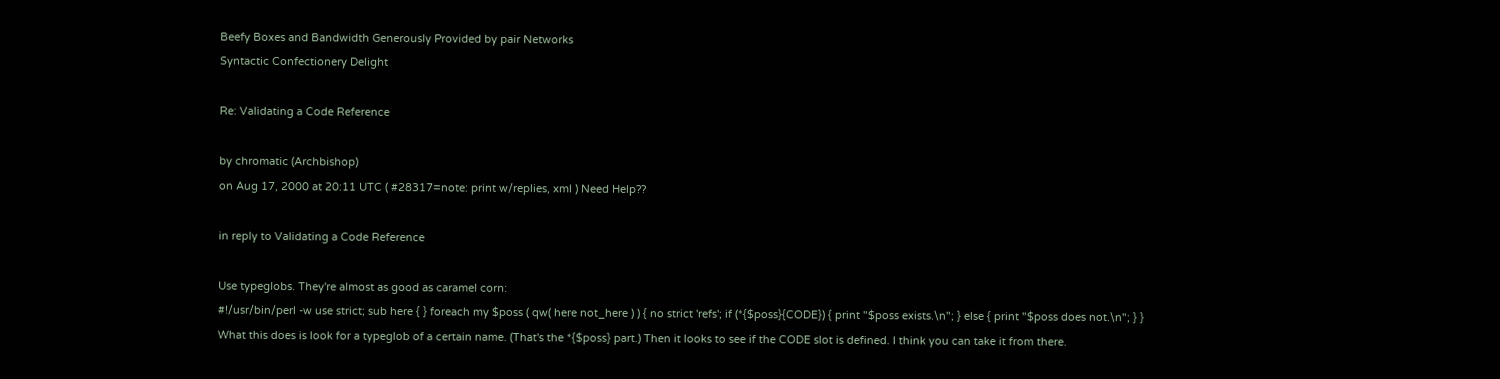Beefy Boxes and Bandwidth Generously Provided by pair Networks
Syntactic Confectionery Delight

Re: Validating a Code Reference

by chromatic (Archbishop)
on Aug 17, 2000 at 20:11 UTC ( #28317=note: print w/replies, xml ) Need Help??

in reply to Validating a Code Reference

Use typeglobs. They're almost as good as caramel corn:
#!/usr/bin/perl -w use strict; sub here { } foreach my $poss ( qw( here not_here ) ) { no strict 'refs'; if (*{$poss}{CODE}) { print "$poss exists.\n"; } else { print "$poss does not.\n"; } }
What this does is look for a typeglob of a certain name. (That's the *{$poss} part.) Then it looks to see if the CODE slot is defined. I think you can take it from there.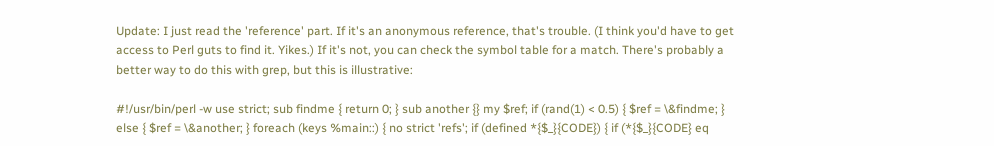Update: I just read the 'reference' part. If it's an anonymous reference, that's trouble. (I think you'd have to get access to Perl guts to find it. Yikes.) If it's not, you can check the symbol table for a match. There's probably a better way to do this with grep, but this is illustrative:

#!/usr/bin/perl -w use strict; sub findme { return 0; } sub another {} my $ref; if (rand(1) < 0.5) { $ref = \&findme; } else { $ref = \&another; } foreach (keys %main::) { no strict 'refs'; if (defined *{$_}{CODE}) { if (*{$_}{CODE} eq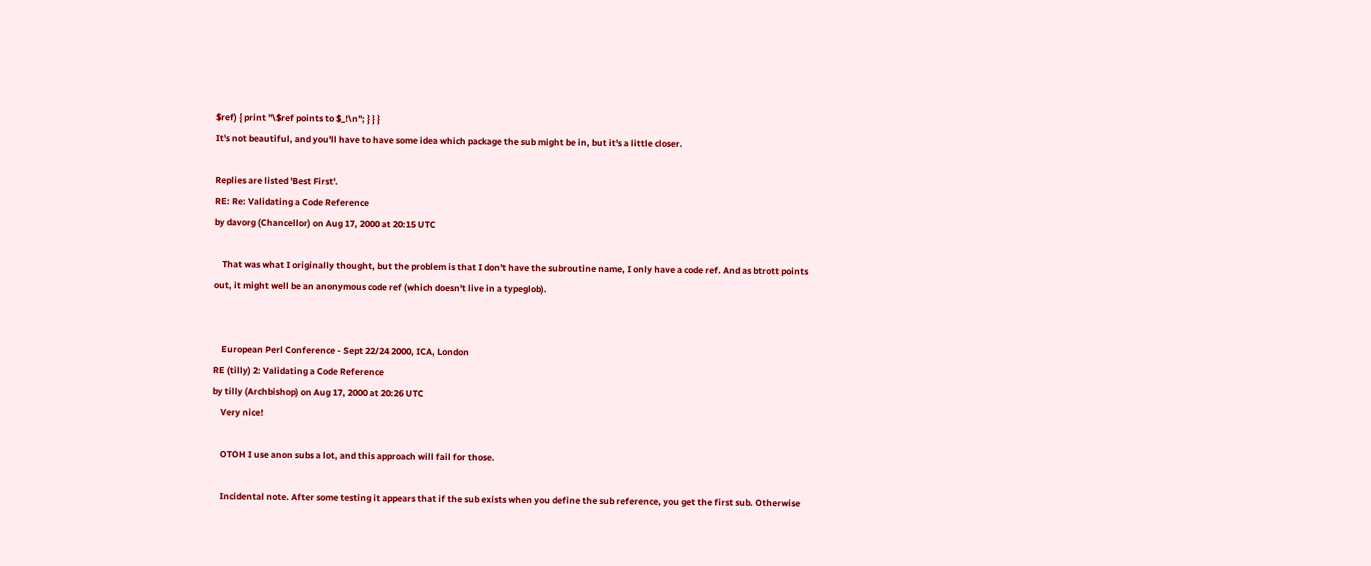$ref) { print "\$ref points to $_!\n"; } } }
It's not beautiful, and you'll have to have some idea which package the sub might be in, but it's a little closer.

Replies are listed 'Best First'.
RE: Re: Validating a Code Reference
by davorg (Chancellor) on Aug 17, 2000 at 20:15 UTC

    That was what I originally thought, but the problem is that I don't have the subroutine name, I only have a code ref. And as btrott points out, it might well be an anonymous code ref (which doesn't live in a typeglob).


    European Perl Conference - Sept 22/24 2000, ICA, London
RE (tilly) 2: Validating a Code Reference
by tilly (Archbishop) on Aug 17, 2000 at 20:26 UTC
    Very nice!

    OTOH I use anon subs a lot, and this approach will fail for those.

    Incidental note. After some testing it appears that if the sub exists when you define the sub reference, you get the first sub. Otherwise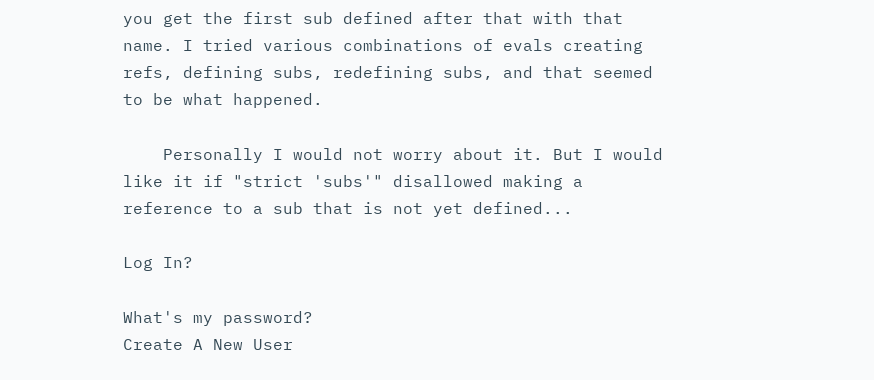you get the first sub defined after that with that name. I tried various combinations of evals creating refs, defining subs, redefining subs, and that seemed to be what happened.

    Personally I would not worry about it. But I would like it if "strict 'subs'" disallowed making a reference to a sub that is not yet defined...

Log In?

What's my password?
Create A New User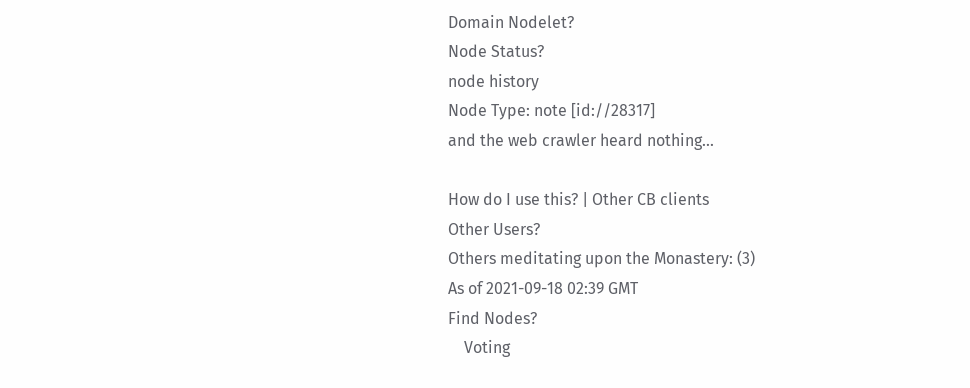Domain Nodelet?
Node Status?
node history
Node Type: note [id://28317]
and the web crawler heard nothing...

How do I use this? | Other CB clients
Other Users?
Others meditating upon the Monastery: (3)
As of 2021-09-18 02:39 GMT
Find Nodes?
    Voting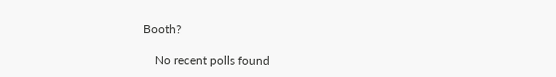Booth?

    No recent polls found